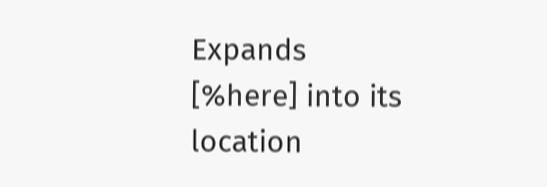Expands [%here] into its location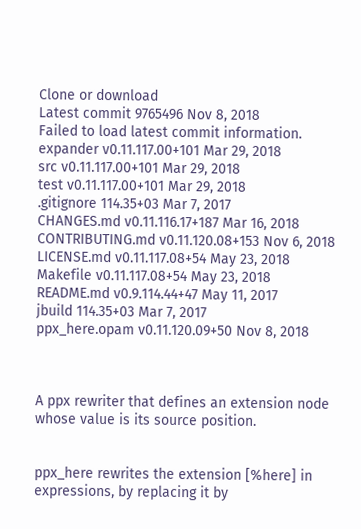Clone or download
Latest commit 9765496 Nov 8, 2018
Failed to load latest commit information.
expander v0.11.117.00+101 Mar 29, 2018
src v0.11.117.00+101 Mar 29, 2018
test v0.11.117.00+101 Mar 29, 2018
.gitignore 114.35+03 Mar 7, 2017
CHANGES.md v0.11.116.17+187 Mar 16, 2018
CONTRIBUTING.md v0.11.120.08+153 Nov 6, 2018
LICENSE.md v0.11.117.08+54 May 23, 2018
Makefile v0.11.117.08+54 May 23, 2018
README.md v0.9.114.44+47 May 11, 2017
jbuild 114.35+03 Mar 7, 2017
ppx_here.opam v0.11.120.09+50 Nov 8, 2018



A ppx rewriter that defines an extension node whose value is its source position.


ppx_here rewrites the extension [%here] in expressions, by replacing it by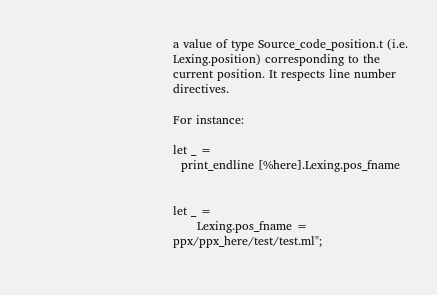a value of type Source_code_position.t (i.e. Lexing.position) corresponding to the current position. It respects line number directives.

For instance:

let _ =
  print_endline [%here].Lexing.pos_fname


let _ =
      Lexing.pos_fname = ppx/ppx_here/test/test.ml";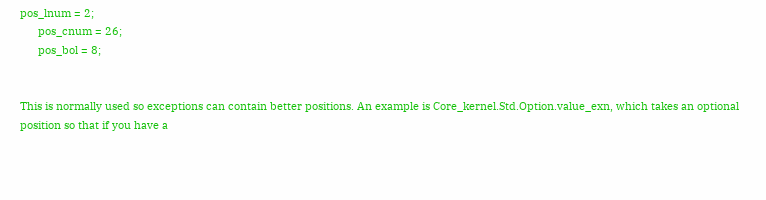pos_lnum = 2;
      pos_cnum = 26;
      pos_bol = 8;


This is normally used so exceptions can contain better positions. An example is Core_kernel.Std.Option.value_exn, which takes an optional position so that if you have a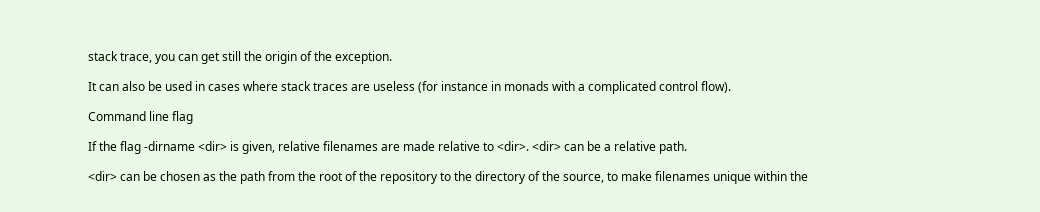stack trace, you can get still the origin of the exception.

It can also be used in cases where stack traces are useless (for instance in monads with a complicated control flow).

Command line flag

If the flag -dirname <dir> is given, relative filenames are made relative to <dir>. <dir> can be a relative path.

<dir> can be chosen as the path from the root of the repository to the directory of the source, to make filenames unique within the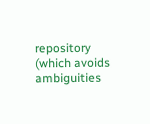repository (which avoids ambiguities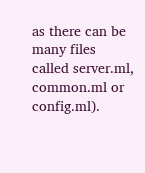as there can be many files called server.ml, common.ml or config.ml).